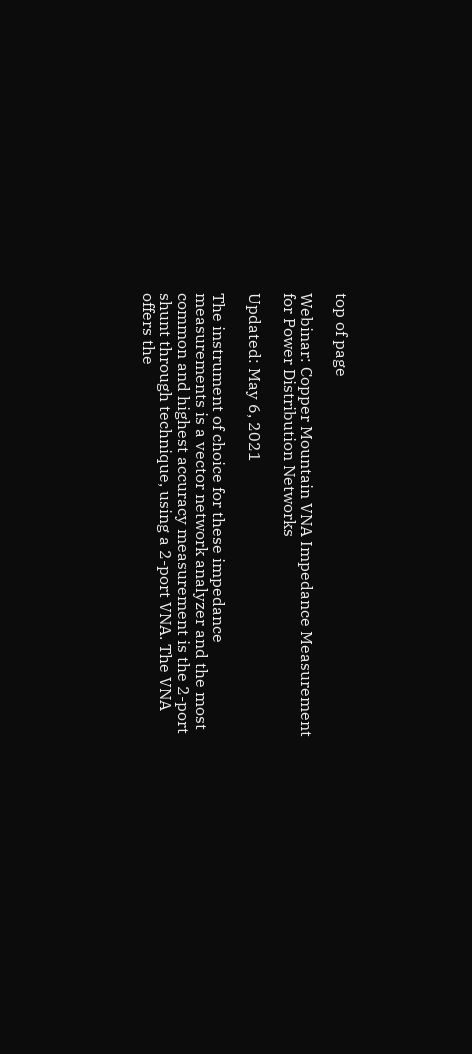top of page

Webinar: Copper Mountain VNA Impedance Measurement for Power Distribution Networks

Updated: May 6, 2021

The instrument of choice for these impedance measurements is a vector network analyzer and the most common and highest accuracy measurement is the 2-port shunt through technique, using a 2-port VNA. The VNA offers the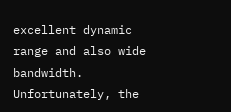excellent dynamic range and also wide bandwidth. Unfortunately, the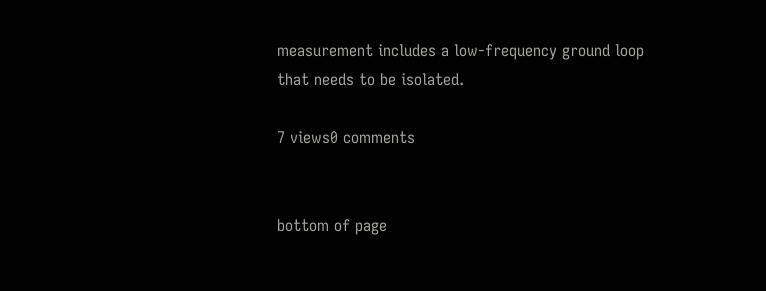measurement includes a low-frequency ground loop that needs to be isolated.

7 views0 comments


bottom of page